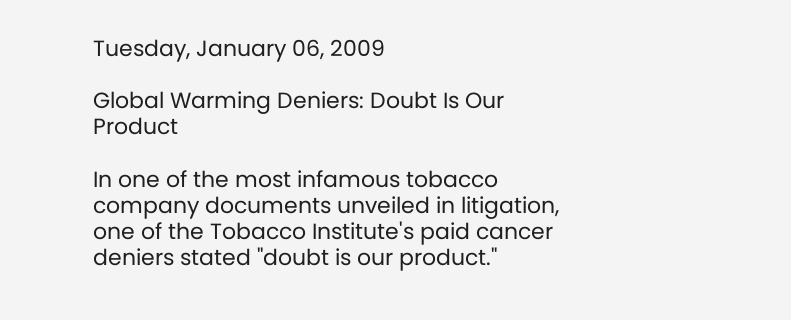Tuesday, January 06, 2009

Global Warming Deniers: Doubt Is Our Product

In one of the most infamous tobacco company documents unveiled in litigation, one of the Tobacco Institute's paid cancer deniers stated "doubt is our product."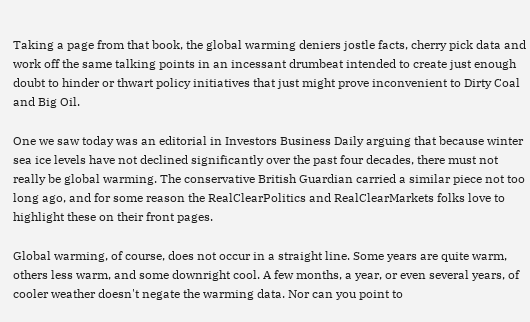Taking a page from that book, the global warming deniers jostle facts, cherry pick data and work off the same talking points in an incessant drumbeat intended to create just enough doubt to hinder or thwart policy initiatives that just might prove inconvenient to Dirty Coal and Big Oil.

One we saw today was an editorial in Investors Business Daily arguing that because winter sea ice levels have not declined significantly over the past four decades, there must not really be global warming. The conservative British Guardian carried a similar piece not too long ago, and for some reason the RealClearPolitics and RealClearMarkets folks love to highlight these on their front pages.

Global warming, of course, does not occur in a straight line. Some years are quite warm, others less warm, and some downright cool. A few months, a year, or even several years, of cooler weather doesn't negate the warming data. Nor can you point to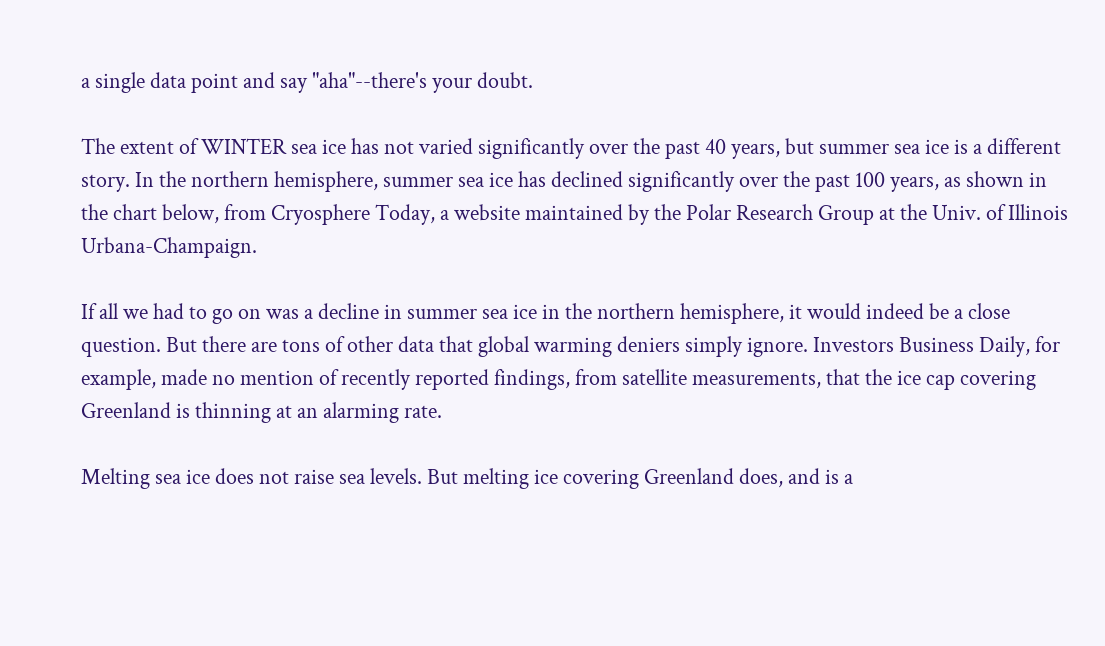a single data point and say "aha"--there's your doubt.

The extent of WINTER sea ice has not varied significantly over the past 40 years, but summer sea ice is a different story. In the northern hemisphere, summer sea ice has declined significantly over the past 100 years, as shown in the chart below, from Cryosphere Today, a website maintained by the Polar Research Group at the Univ. of Illinois Urbana-Champaign.

If all we had to go on was a decline in summer sea ice in the northern hemisphere, it would indeed be a close question. But there are tons of other data that global warming deniers simply ignore. Investors Business Daily, for example, made no mention of recently reported findings, from satellite measurements, that the ice cap covering Greenland is thinning at an alarming rate.

Melting sea ice does not raise sea levels. But melting ice covering Greenland does, and is a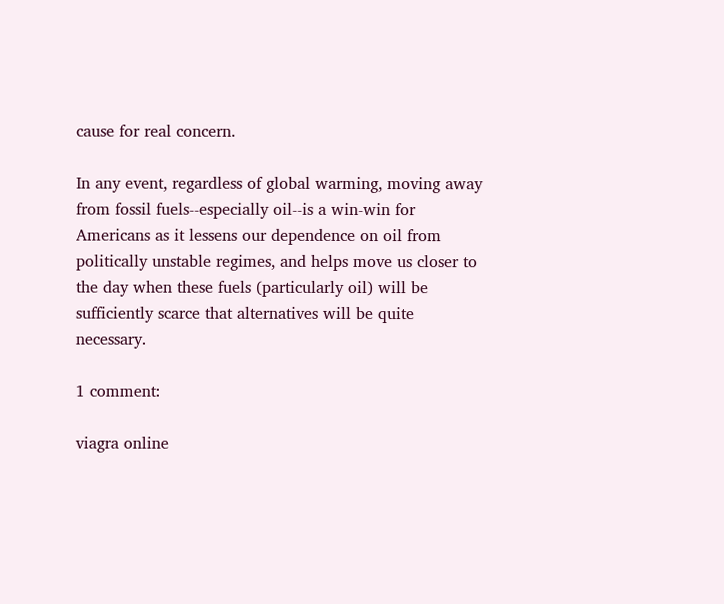cause for real concern.

In any event, regardless of global warming, moving away from fossil fuels--especially oil--is a win-win for Americans as it lessens our dependence on oil from politically unstable regimes, and helps move us closer to the day when these fuels (particularly oil) will be sufficiently scarce that alternatives will be quite necessary.

1 comment:

viagra online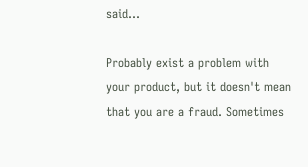said...

Probably exist a problem with your product, but it doesn't mean that you are a fraud. Sometimes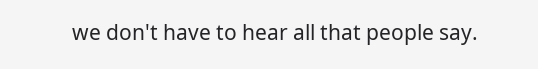we don't have to hear all that people say.